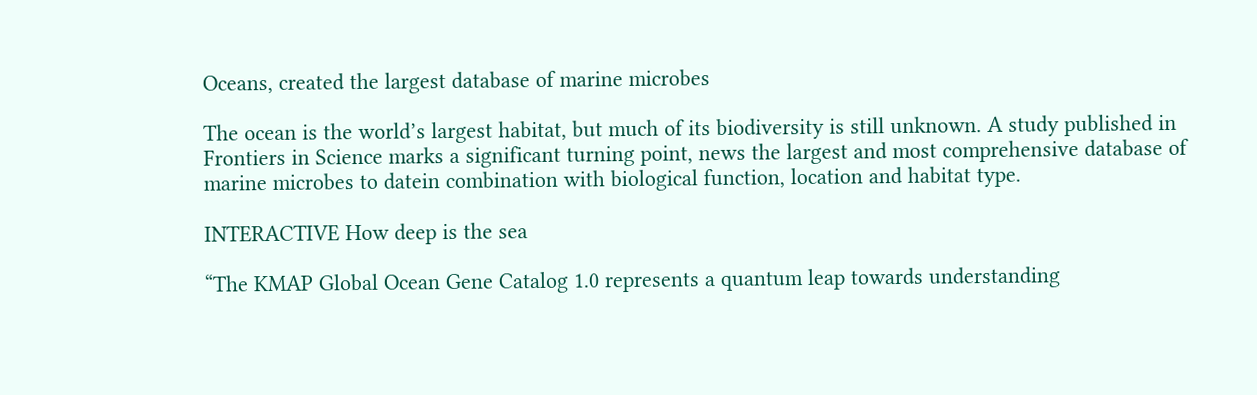Oceans, created the largest database of marine microbes

The ocean is the world’s largest habitat, but much of its biodiversity is still unknown. A study published in Frontiers in Science marks a significant turning point, news the largest and most comprehensive database of marine microbes to datein combination with biological function, location and habitat type.

INTERACTIVE How deep is the sea

“The KMAP Global Ocean Gene Catalog 1.0 represents a quantum leap towards understanding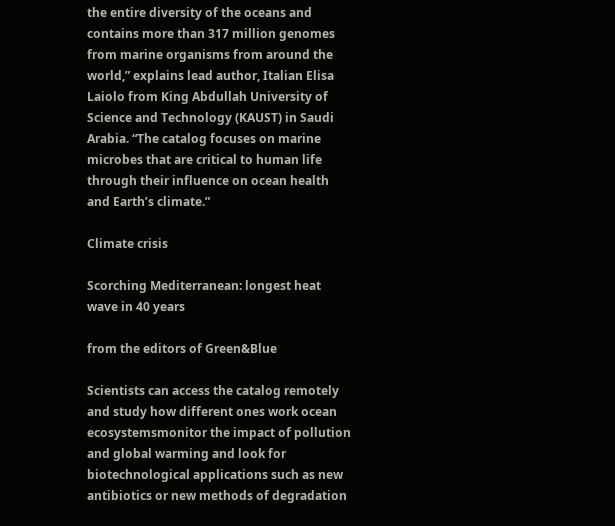the entire diversity of the oceans and contains more than 317 million genomes from marine organisms from around the world,” explains lead author, Italian Elisa Laiolo from King Abdullah University of Science and Technology (KAUST) in Saudi Arabia. “The catalog focuses on marine microbes that are critical to human life through their influence on ocean health and Earth’s climate.”

Climate crisis

Scorching Mediterranean: longest heat wave in 40 years

from the editors of Green&Blue

Scientists can access the catalog remotely and study how different ones work ocean ecosystemsmonitor the impact of pollution and global warming and look for biotechnological applications such as new antibiotics or new methods of degradation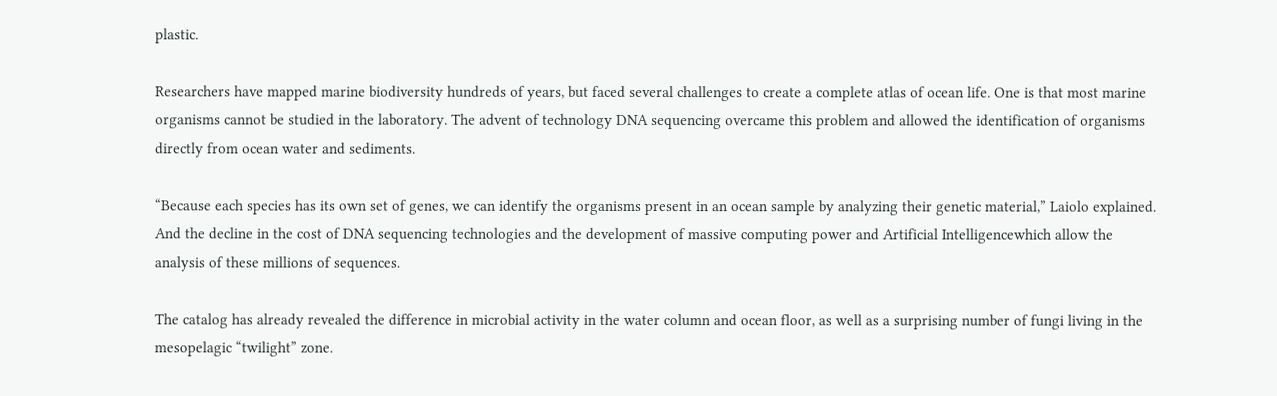plastic.

Researchers have mapped marine biodiversity hundreds of years, but faced several challenges to create a complete atlas of ocean life. One is that most marine organisms cannot be studied in the laboratory. The advent of technology DNA sequencing overcame this problem and allowed the identification of organisms directly from ocean water and sediments.

“Because each species has its own set of genes, we can identify the organisms present in an ocean sample by analyzing their genetic material,” Laiolo explained. And the decline in the cost of DNA sequencing technologies and the development of massive computing power and Artificial Intelligencewhich allow the analysis of these millions of sequences.

The catalog has already revealed the difference in microbial activity in the water column and ocean floor, as well as a surprising number of fungi living in the mesopelagic “twilight” zone.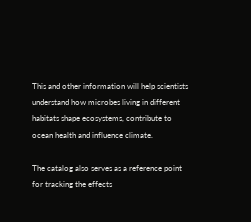This and other information will help scientists understand how microbes living in different habitats shape ecosystems, contribute to ocean health and influence climate.

The catalog also serves as a reference point for tracking the effects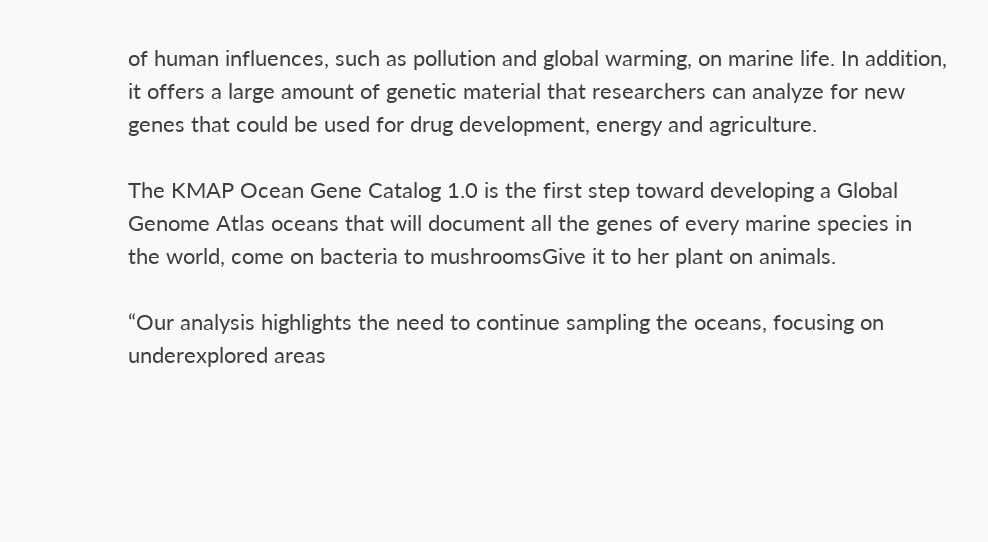of human influences, such as pollution and global warming, on marine life. In addition, it offers a large amount of genetic material that researchers can analyze for new genes that could be used for drug development, energy and agriculture.

The KMAP Ocean Gene Catalog 1.0 is the first step toward developing a Global Genome Atlas oceans that will document all the genes of every marine species in the world, come on bacteria to mushroomsGive it to her plant on animals.

“Our analysis highlights the need to continue sampling the oceans, focusing on underexplored areas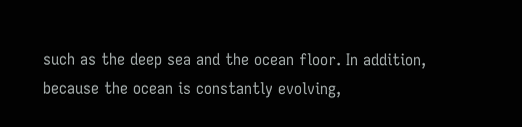such as the deep sea and the ocean floor. In addition, because the ocean is constantly evolving,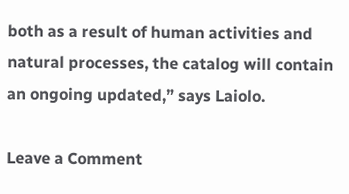both as a result of human activities and natural processes, the catalog will contain an ongoing updated,” says Laiolo.

Leave a Comment